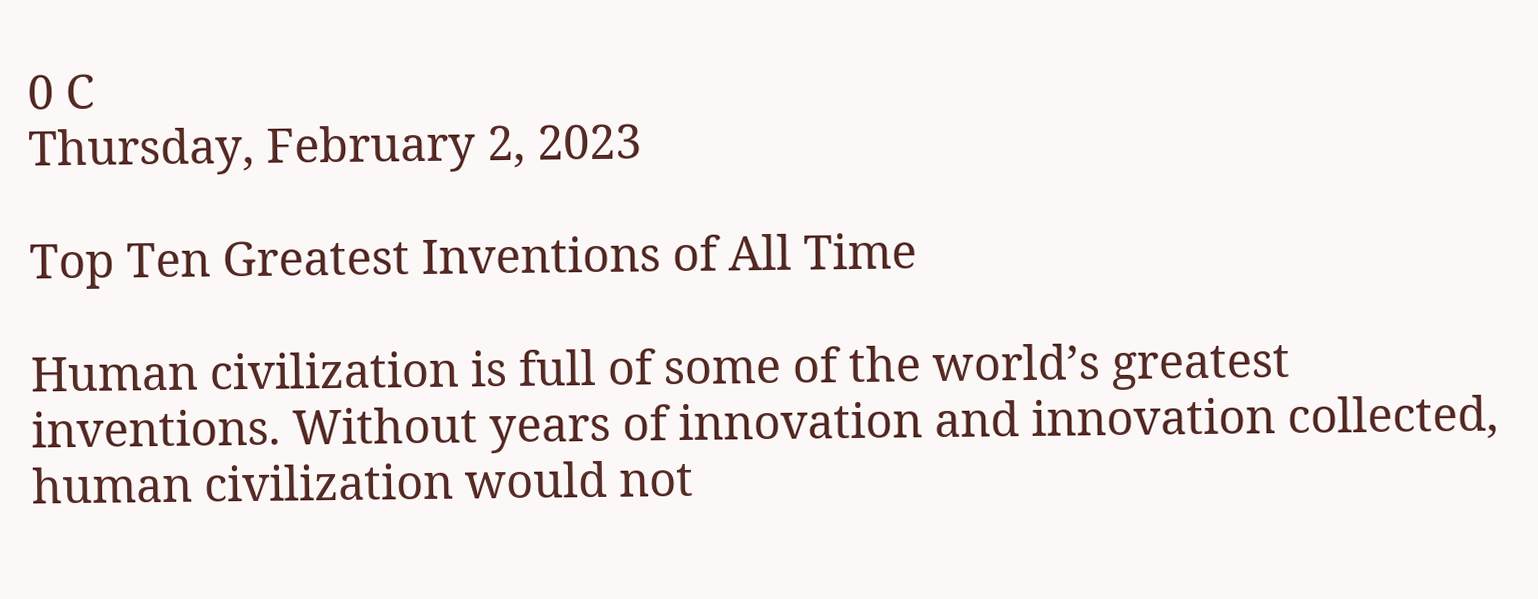0 C
Thursday, February 2, 2023

Top Ten Greatest Inventions of All Time

Human civilization is full of some of the world’s greatest inventions. Without years of innovation and innovation collected, human civilization would not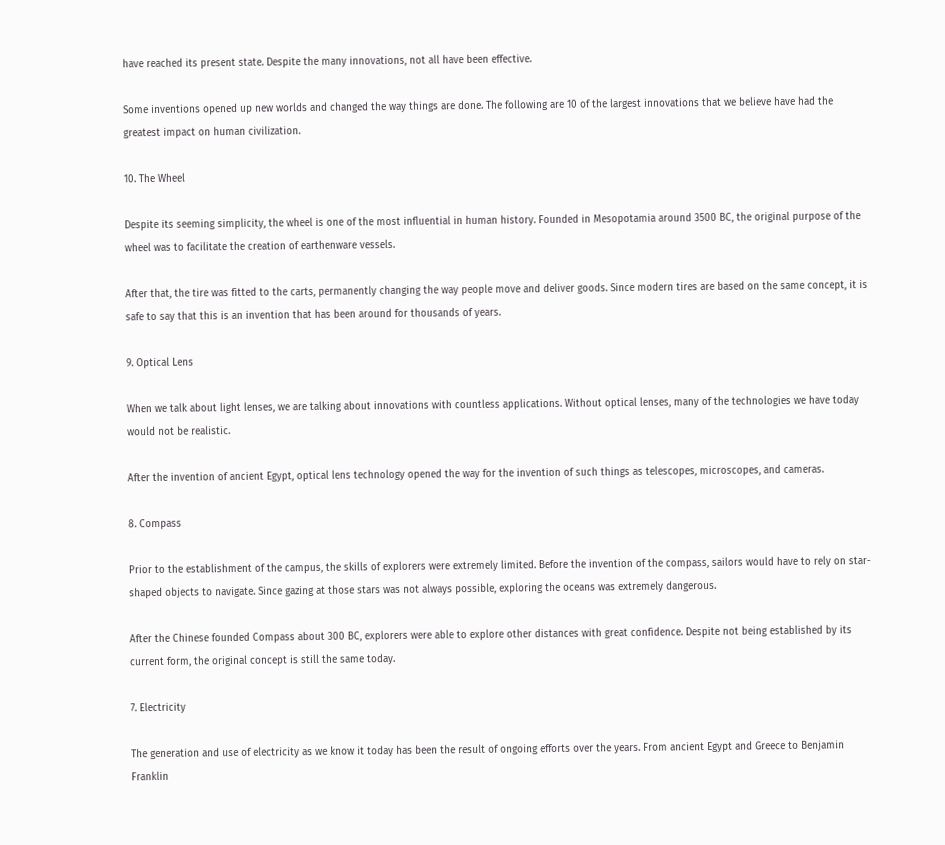have reached its present state. Despite the many innovations, not all have been effective.

Some inventions opened up new worlds and changed the way things are done. The following are 10 of the largest innovations that we believe have had the greatest impact on human civilization.

10. The Wheel

Despite its seeming simplicity, the wheel is one of the most influential in human history. Founded in Mesopotamia around 3500 BC, the original purpose of the wheel was to facilitate the creation of earthenware vessels.

After that, the tire was fitted to the carts, permanently changing the way people move and deliver goods. Since modern tires are based on the same concept, it is safe to say that this is an invention that has been around for thousands of years.

9. Optical Lens

When we talk about light lenses, we are talking about innovations with countless applications. Without optical lenses, many of the technologies we have today would not be realistic.

After the invention of ancient Egypt, optical lens technology opened the way for the invention of such things as telescopes, microscopes, and cameras.

8. Compass

Prior to the establishment of the campus, the skills of explorers were extremely limited. Before the invention of the compass, sailors would have to rely on star-shaped objects to navigate. Since gazing at those stars was not always possible, exploring the oceans was extremely dangerous.

After the Chinese founded Compass about 300 BC, explorers were able to explore other distances with great confidence. Despite not being established by its current form, the original concept is still the same today.

7. Electricity

The generation and use of electricity as we know it today has been the result of ongoing efforts over the years. From ancient Egypt and Greece to Benjamin Franklin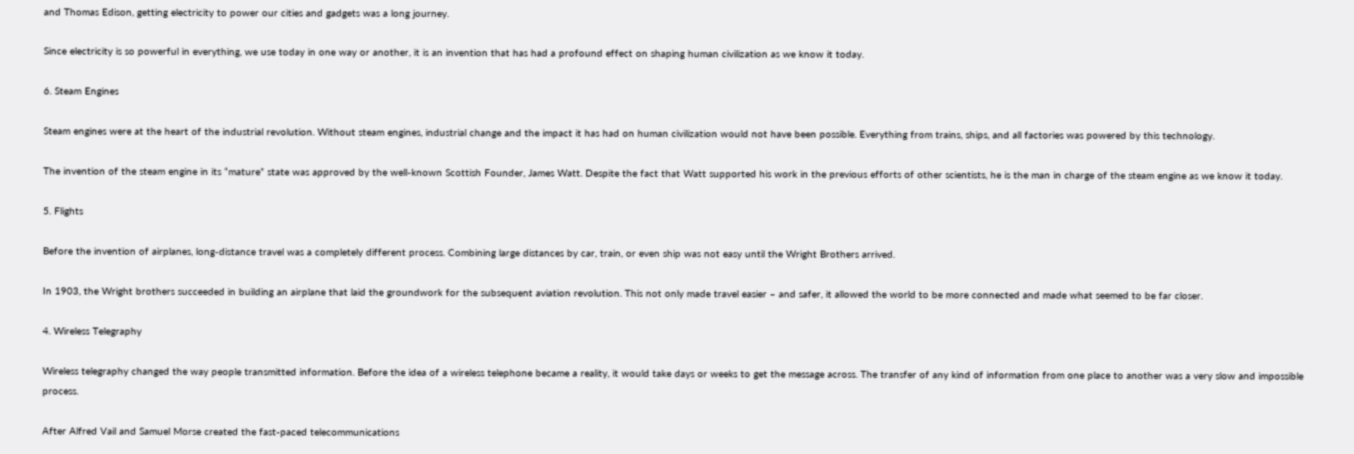and Thomas Edison, getting electricity to power our cities and gadgets was a long journey.

Since electricity is so powerful in everything, we use today in one way or another, it is an invention that has had a profound effect on shaping human civilization as we know it today.

6. Steam Engines

Steam engines were at the heart of the industrial revolution. Without steam engines, industrial change and the impact it has had on human civilization would not have been possible. Everything from trains, ships, and all factories was powered by this technology.

The invention of the steam engine in its “mature” state was approved by the well-known Scottish Founder, James Watt. Despite the fact that Watt supported his work in the previous efforts of other scientists, he is the man in charge of the steam engine as we know it today.

5. Flights

Before the invention of airplanes, long-distance travel was a completely different process. Combining large distances by car, train, or even ship was not easy until the Wright Brothers arrived.

In 1903, the Wright brothers succeeded in building an airplane that laid the groundwork for the subsequent aviation revolution. This not only made travel easier – and safer, it allowed the world to be more connected and made what seemed to be far closer.

4. Wireless Telegraphy

Wireless telegraphy changed the way people transmitted information. Before the idea of a wireless telephone became a reality, it would take days or weeks to get the message across. The transfer of any kind of information from one place to another was a very slow and impossible process.

After Alfred Vail and Samuel Morse created the fast-paced telecommunications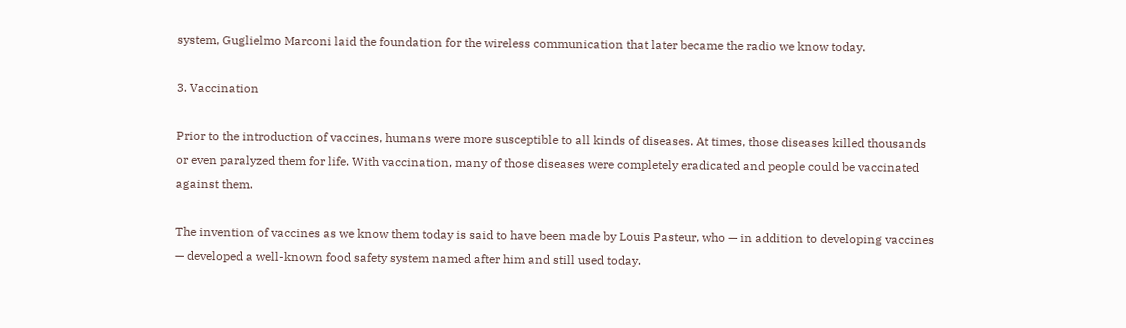system, Guglielmo Marconi laid the foundation for the wireless communication that later became the radio we know today.

3. Vaccination

Prior to the introduction of vaccines, humans were more susceptible to all kinds of diseases. At times, those diseases killed thousands or even paralyzed them for life. With vaccination, many of those diseases were completely eradicated and people could be vaccinated against them.

The invention of vaccines as we know them today is said to have been made by Louis Pasteur, who — in addition to developing vaccines — developed a well-known food safety system named after him and still used today.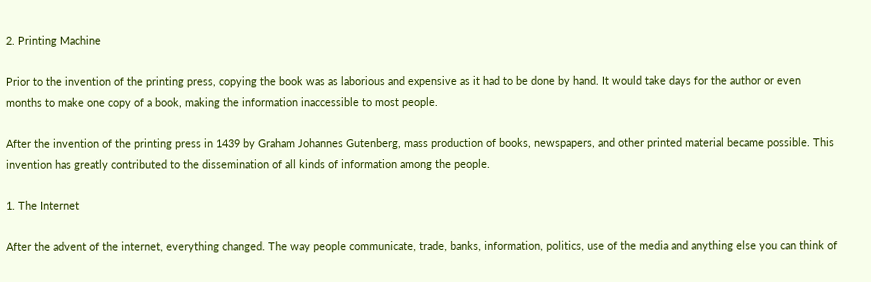2. Printing Machine

Prior to the invention of the printing press, copying the book was as laborious and expensive as it had to be done by hand. It would take days for the author or even months to make one copy of a book, making the information inaccessible to most people.

After the invention of the printing press in 1439 by Graham Johannes Gutenberg, mass production of books, newspapers, and other printed material became possible. This invention has greatly contributed to the dissemination of all kinds of information among the people.

1. The Internet

After the advent of the internet, everything changed. The way people communicate, trade, banks, information, politics, use of the media and anything else you can think of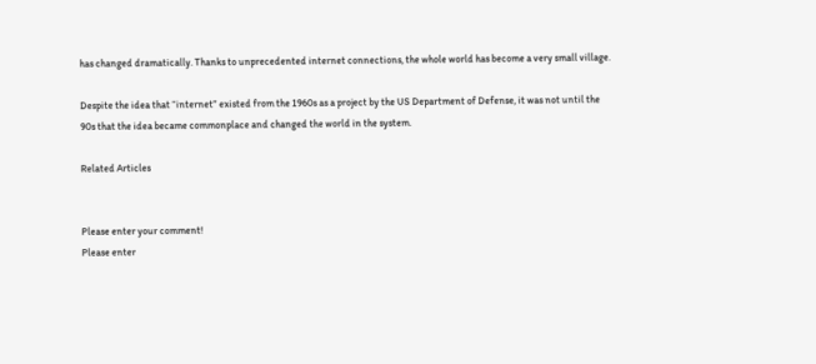has changed dramatically. Thanks to unprecedented internet connections, the whole world has become a very small village.

Despite the idea that “internet” existed from the 1960s as a project by the US Department of Defense, it was not until the 90s that the idea became commonplace and changed the world in the system.

Related Articles


Please enter your comment!
Please enter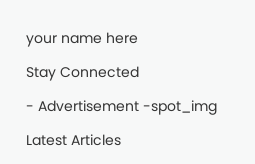your name here

Stay Connected

- Advertisement -spot_img

Latest Articles